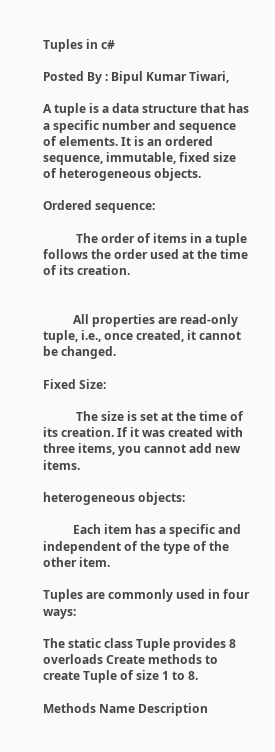Tuples in c#

Posted By : Bipul Kumar Tiwari,

A tuple is a data structure that has a specific number and sequence of elements. It is an ordered sequence, immutable, fixed size of heterogeneous objects.

Ordered sequence:

           The order of items in a tuple follows the order used at the time of its creation.


          All properties are read-only tuple, i.e., once created, it cannot be changed.

Fixed Size:

           The size is set at the time of its creation. If it was created with three items, you cannot add new items.

heterogeneous objects:

          Each item has a specific and independent of the type of the other item.

Tuples are commonly used in four ways:

The static class Tuple provides 8 overloads Create methods to create Tuple of size 1 to 8.

Methods Name Description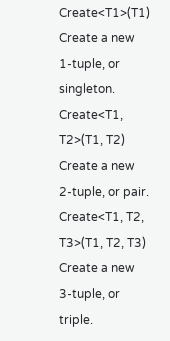Create<T1>(T1) Create a new 1-tuple, or singleton.
Create<T1, T2>(T1, T2) Create a new 2-tuple, or pair.
Create<T1, T2, T3>(T1, T2, T3) Create a new 3-tuple, or triple.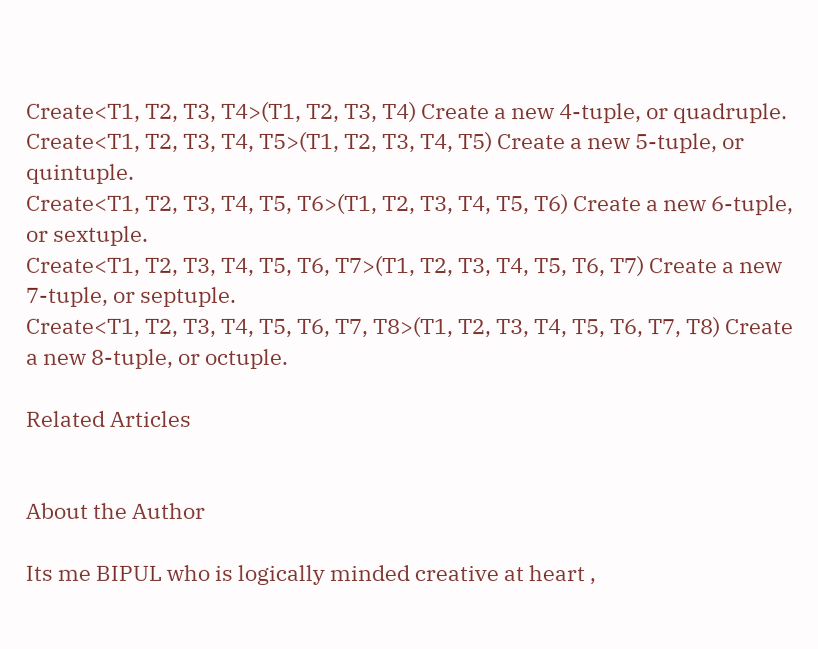Create<T1, T2, T3, T4>(T1, T2, T3, T4) Create a new 4-tuple, or quadruple.
Create<T1, T2, T3, T4, T5>(T1, T2, T3, T4, T5) Create a new 5-tuple, or quintuple.
Create<T1, T2, T3, T4, T5, T6>(T1, T2, T3, T4, T5, T6) Create a new 6-tuple, or sextuple.
Create<T1, T2, T3, T4, T5, T6, T7>(T1, T2, T3, T4, T5, T6, T7) Create a new 7-tuple, or septuple.
Create<T1, T2, T3, T4, T5, T6, T7, T8>(T1, T2, T3, T4, T5, T6, T7, T8) Create a new 8-tuple, or octuple.

Related Articles


About the Author

Its me BIPUL who is logically minded creative at heart ,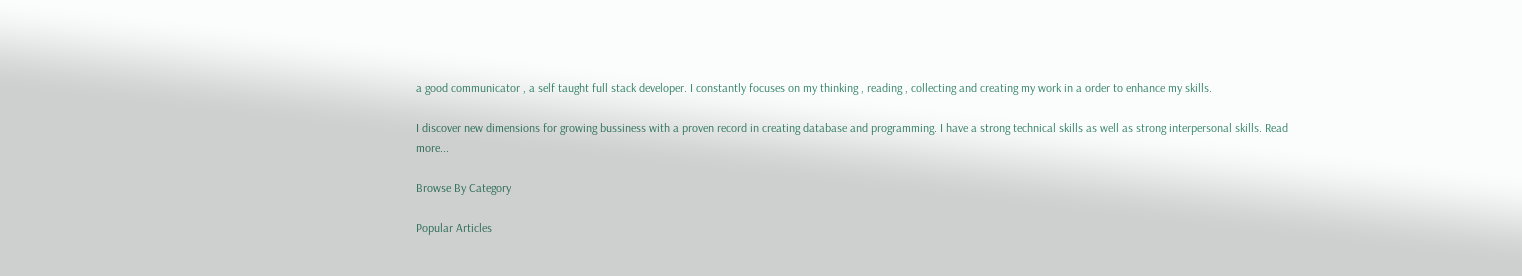a good communicator , a self taught full stack developer. I constantly focuses on my thinking , reading , collecting and creating my work in a order to enhance my skills.

I discover new dimensions for growing bussiness with a proven record in creating database and programming. I have a strong technical skills as well as strong interpersonal skills. Read more...

Browse By Category

Popular Articles